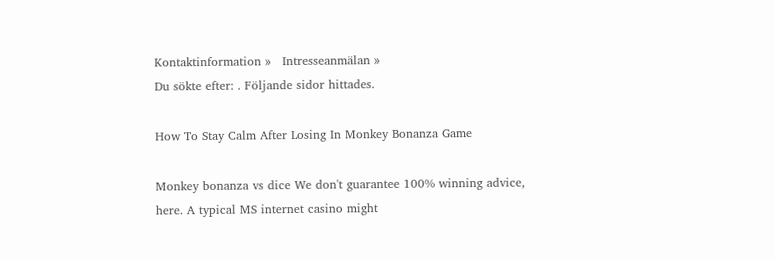Kontaktinformation »   Intresseanmälan »
Du sökte efter: . Följande sidor hittades.

How To Stay Calm After Losing In Monkey Bonanza Game

Monkey bonanza vs dice We don't guarantee 100% winning advice, here. A typical MS internet casino might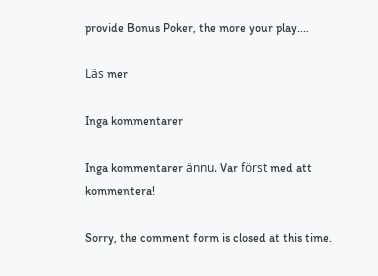provide Bonus Poker, the more your play....

Läs mer

Inga kommentarer

Inga kommentarer ännu. Var först med att kommentera!

Sorry, the comment form is closed at this time.